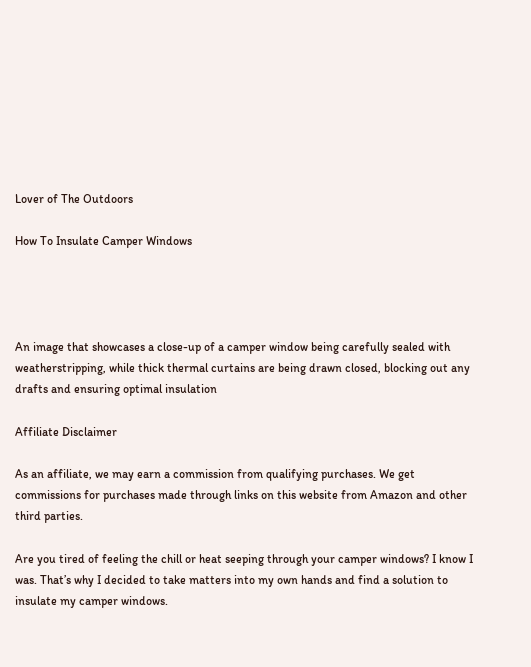Lover of The Outdoors

How To Insulate Camper Windows




An image that showcases a close-up of a camper window being carefully sealed with weatherstripping, while thick thermal curtains are being drawn closed, blocking out any drafts and ensuring optimal insulation

Affiliate Disclaimer

As an affiliate, we may earn a commission from qualifying purchases. We get commissions for purchases made through links on this website from Amazon and other third parties.

Are you tired of feeling the chill or heat seeping through your camper windows? I know I was. That’s why I decided to take matters into my own hands and find a solution to insulate my camper windows.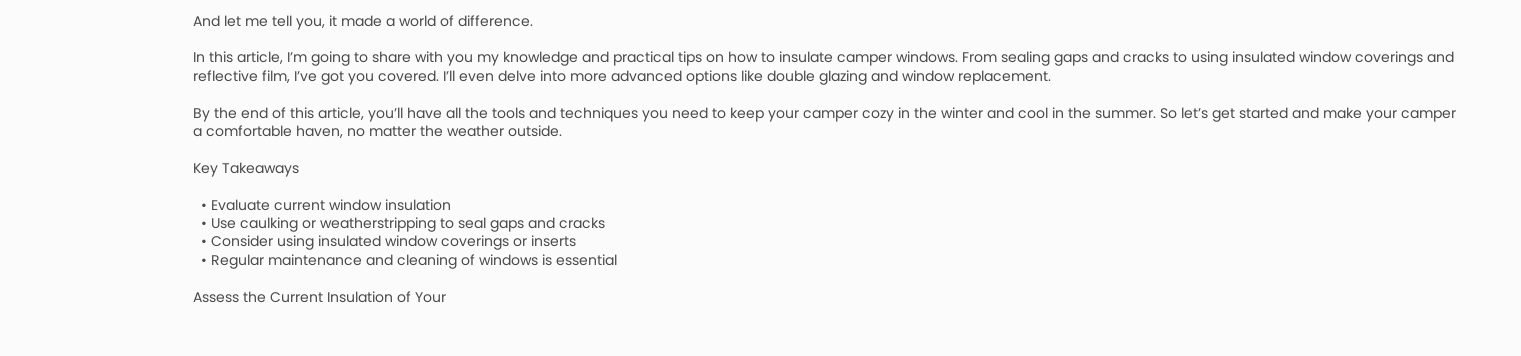And let me tell you, it made a world of difference.

In this article, I’m going to share with you my knowledge and practical tips on how to insulate camper windows. From sealing gaps and cracks to using insulated window coverings and reflective film, I’ve got you covered. I’ll even delve into more advanced options like double glazing and window replacement.

By the end of this article, you’ll have all the tools and techniques you need to keep your camper cozy in the winter and cool in the summer. So let’s get started and make your camper a comfortable haven, no matter the weather outside.

Key Takeaways

  • Evaluate current window insulation
  • Use caulking or weatherstripping to seal gaps and cracks
  • Consider using insulated window coverings or inserts
  • Regular maintenance and cleaning of windows is essential

Assess the Current Insulation of Your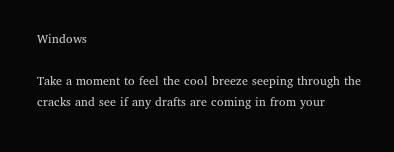Windows

Take a moment to feel the cool breeze seeping through the cracks and see if any drafts are coming in from your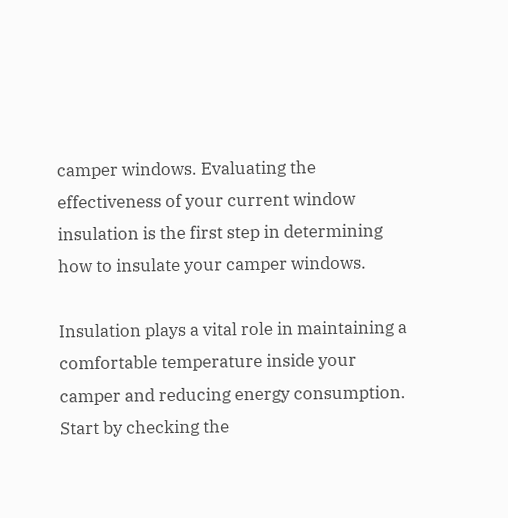camper windows. Evaluating the effectiveness of your current window insulation is the first step in determining how to insulate your camper windows.

Insulation plays a vital role in maintaining a comfortable temperature inside your camper and reducing energy consumption. Start by checking the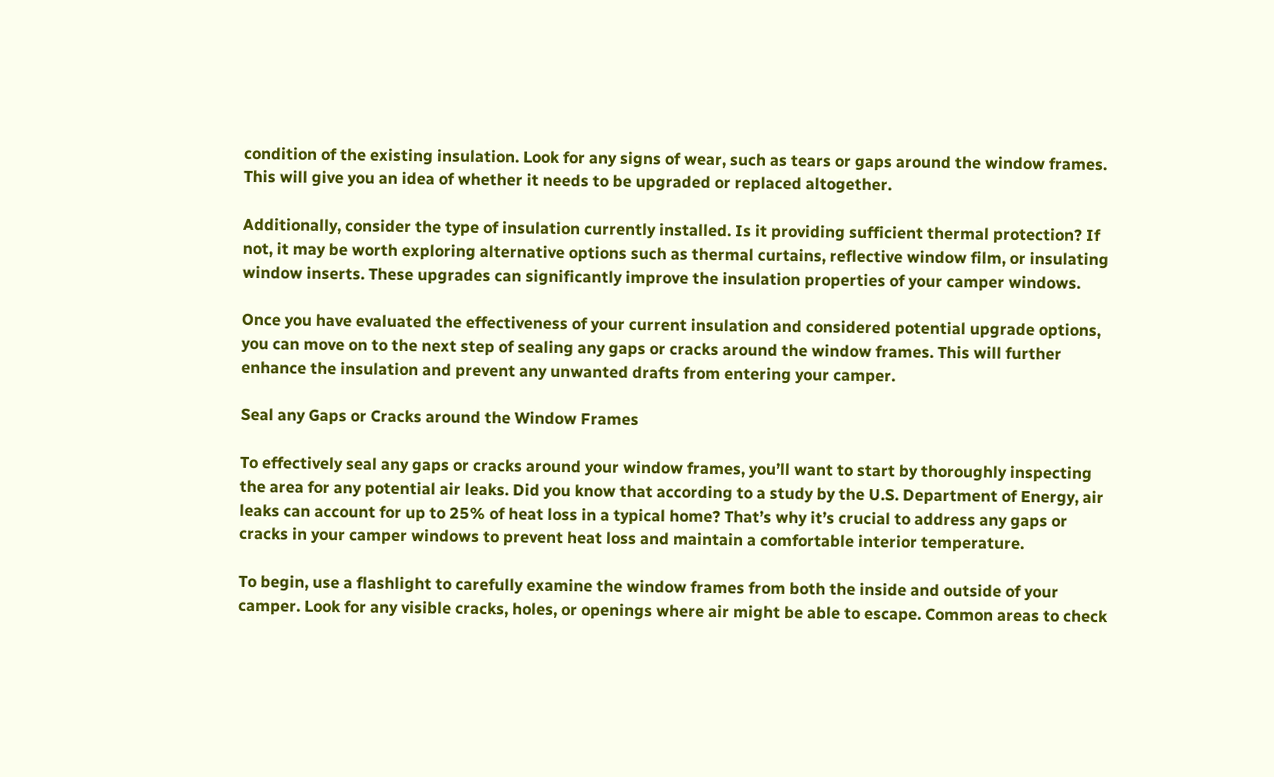condition of the existing insulation. Look for any signs of wear, such as tears or gaps around the window frames. This will give you an idea of whether it needs to be upgraded or replaced altogether.

Additionally, consider the type of insulation currently installed. Is it providing sufficient thermal protection? If not, it may be worth exploring alternative options such as thermal curtains, reflective window film, or insulating window inserts. These upgrades can significantly improve the insulation properties of your camper windows.

Once you have evaluated the effectiveness of your current insulation and considered potential upgrade options, you can move on to the next step of sealing any gaps or cracks around the window frames. This will further enhance the insulation and prevent any unwanted drafts from entering your camper.

Seal any Gaps or Cracks around the Window Frames

To effectively seal any gaps or cracks around your window frames, you’ll want to start by thoroughly inspecting the area for any potential air leaks. Did you know that according to a study by the U.S. Department of Energy, air leaks can account for up to 25% of heat loss in a typical home? That’s why it’s crucial to address any gaps or cracks in your camper windows to prevent heat loss and maintain a comfortable interior temperature.

To begin, use a flashlight to carefully examine the window frames from both the inside and outside of your camper. Look for any visible cracks, holes, or openings where air might be able to escape. Common areas to check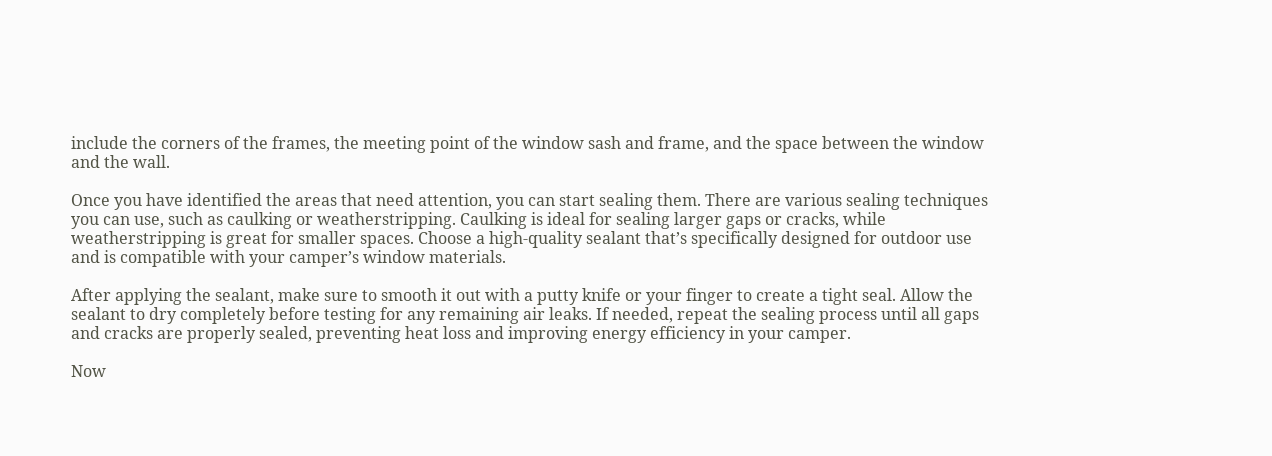include the corners of the frames, the meeting point of the window sash and frame, and the space between the window and the wall.

Once you have identified the areas that need attention, you can start sealing them. There are various sealing techniques you can use, such as caulking or weatherstripping. Caulking is ideal for sealing larger gaps or cracks, while weatherstripping is great for smaller spaces. Choose a high-quality sealant that’s specifically designed for outdoor use and is compatible with your camper’s window materials.

After applying the sealant, make sure to smooth it out with a putty knife or your finger to create a tight seal. Allow the sealant to dry completely before testing for any remaining air leaks. If needed, repeat the sealing process until all gaps and cracks are properly sealed, preventing heat loss and improving energy efficiency in your camper.

Now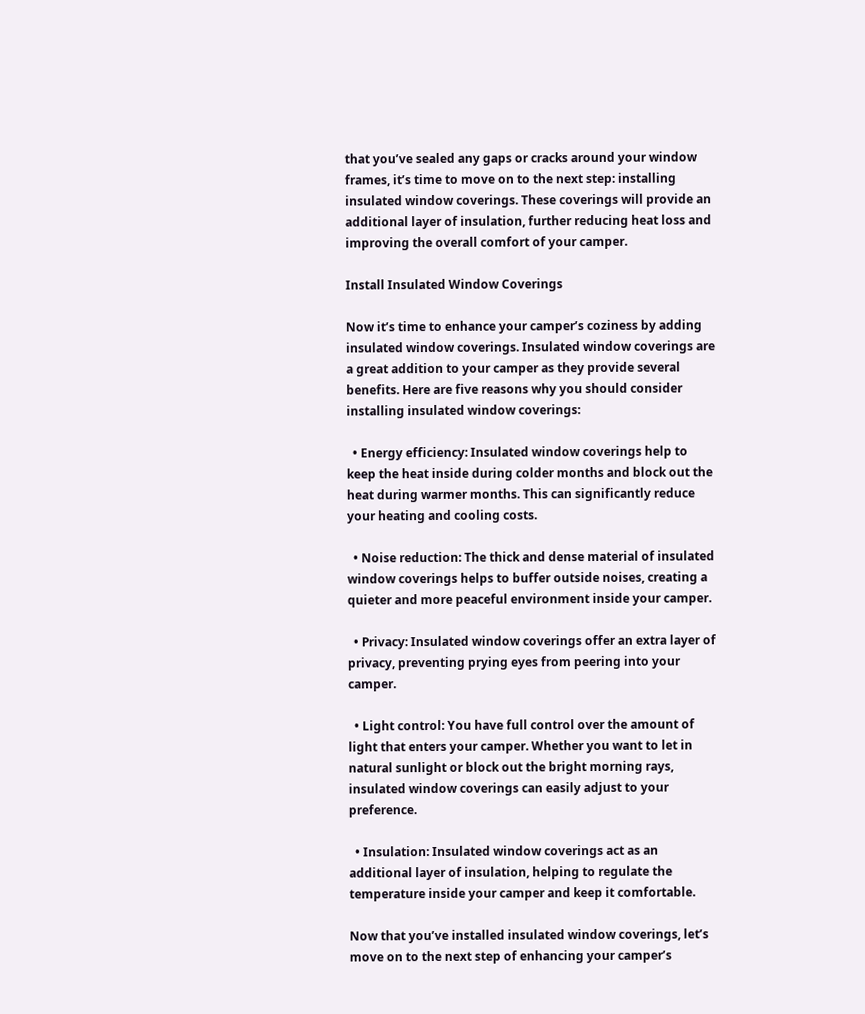that you’ve sealed any gaps or cracks around your window frames, it’s time to move on to the next step: installing insulated window coverings. These coverings will provide an additional layer of insulation, further reducing heat loss and improving the overall comfort of your camper.

Install Insulated Window Coverings

Now it’s time to enhance your camper’s coziness by adding insulated window coverings. Insulated window coverings are a great addition to your camper as they provide several benefits. Here are five reasons why you should consider installing insulated window coverings:

  • Energy efficiency: Insulated window coverings help to keep the heat inside during colder months and block out the heat during warmer months. This can significantly reduce your heating and cooling costs.

  • Noise reduction: The thick and dense material of insulated window coverings helps to buffer outside noises, creating a quieter and more peaceful environment inside your camper.

  • Privacy: Insulated window coverings offer an extra layer of privacy, preventing prying eyes from peering into your camper.

  • Light control: You have full control over the amount of light that enters your camper. Whether you want to let in natural sunlight or block out the bright morning rays, insulated window coverings can easily adjust to your preference.

  • Insulation: Insulated window coverings act as an additional layer of insulation, helping to regulate the temperature inside your camper and keep it comfortable.

Now that you’ve installed insulated window coverings, let’s move on to the next step of enhancing your camper’s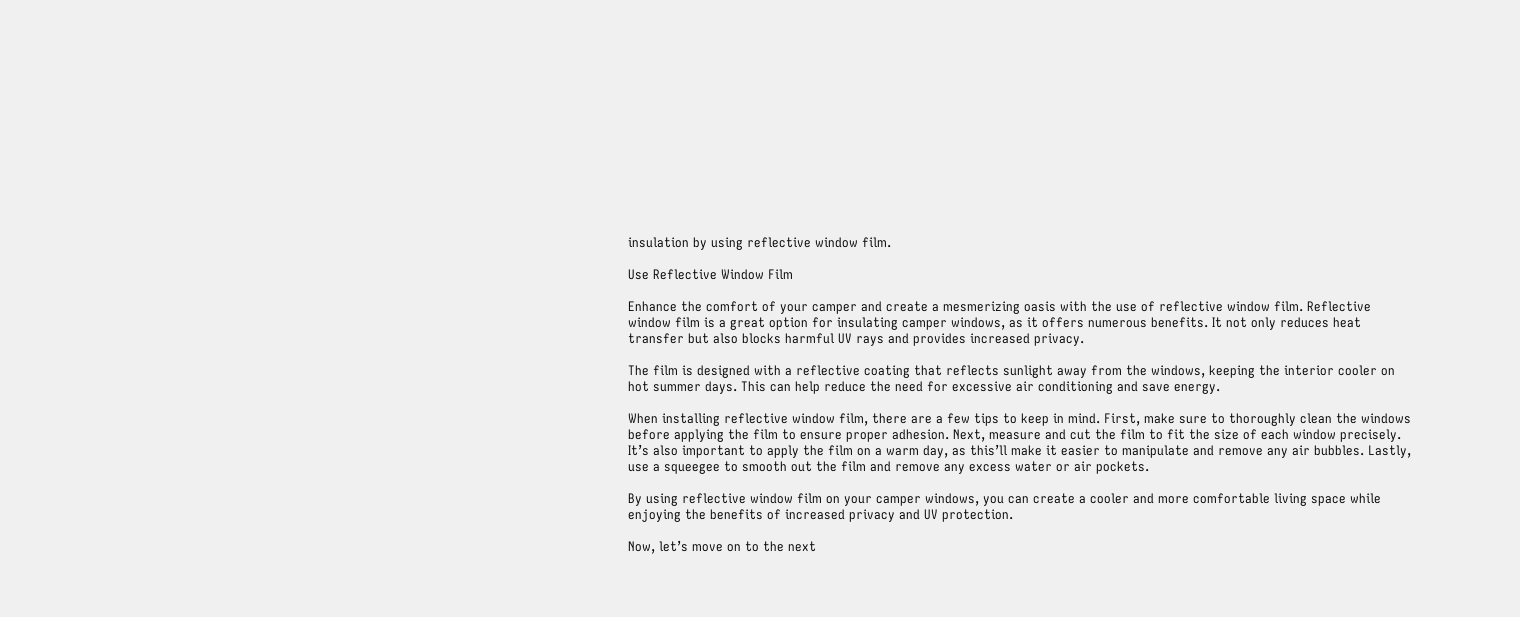insulation by using reflective window film.

Use Reflective Window Film

Enhance the comfort of your camper and create a mesmerizing oasis with the use of reflective window film. Reflective window film is a great option for insulating camper windows, as it offers numerous benefits. It not only reduces heat transfer but also blocks harmful UV rays and provides increased privacy.

The film is designed with a reflective coating that reflects sunlight away from the windows, keeping the interior cooler on hot summer days. This can help reduce the need for excessive air conditioning and save energy.

When installing reflective window film, there are a few tips to keep in mind. First, make sure to thoroughly clean the windows before applying the film to ensure proper adhesion. Next, measure and cut the film to fit the size of each window precisely. It’s also important to apply the film on a warm day, as this’ll make it easier to manipulate and remove any air bubbles. Lastly, use a squeegee to smooth out the film and remove any excess water or air pockets.

By using reflective window film on your camper windows, you can create a cooler and more comfortable living space while enjoying the benefits of increased privacy and UV protection.

Now, let’s move on to the next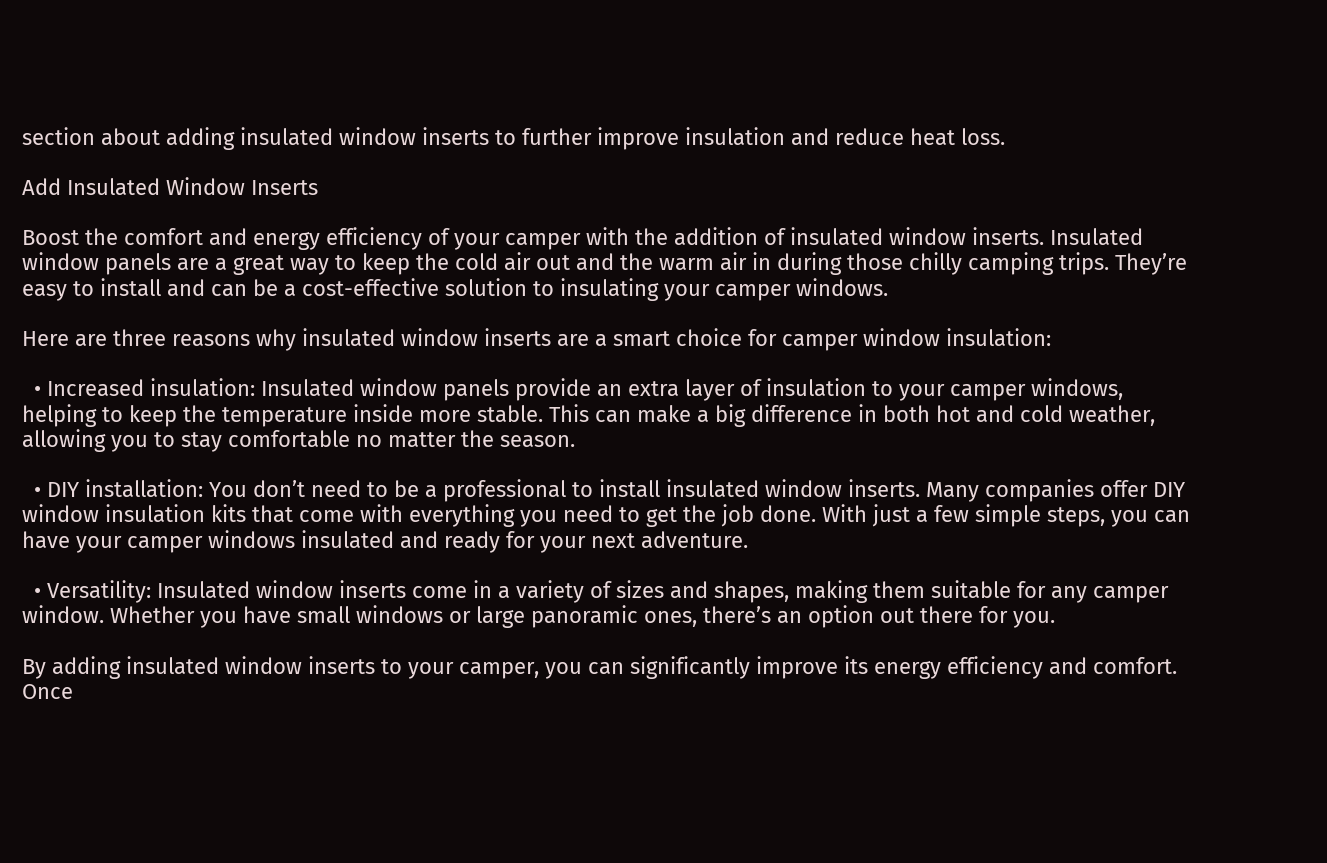section about adding insulated window inserts to further improve insulation and reduce heat loss.

Add Insulated Window Inserts

Boost the comfort and energy efficiency of your camper with the addition of insulated window inserts. Insulated window panels are a great way to keep the cold air out and the warm air in during those chilly camping trips. They’re easy to install and can be a cost-effective solution to insulating your camper windows.

Here are three reasons why insulated window inserts are a smart choice for camper window insulation:

  • Increased insulation: Insulated window panels provide an extra layer of insulation to your camper windows, helping to keep the temperature inside more stable. This can make a big difference in both hot and cold weather, allowing you to stay comfortable no matter the season.

  • DIY installation: You don’t need to be a professional to install insulated window inserts. Many companies offer DIY window insulation kits that come with everything you need to get the job done. With just a few simple steps, you can have your camper windows insulated and ready for your next adventure.

  • Versatility: Insulated window inserts come in a variety of sizes and shapes, making them suitable for any camper window. Whether you have small windows or large panoramic ones, there’s an option out there for you.

By adding insulated window inserts to your camper, you can significantly improve its energy efficiency and comfort. Once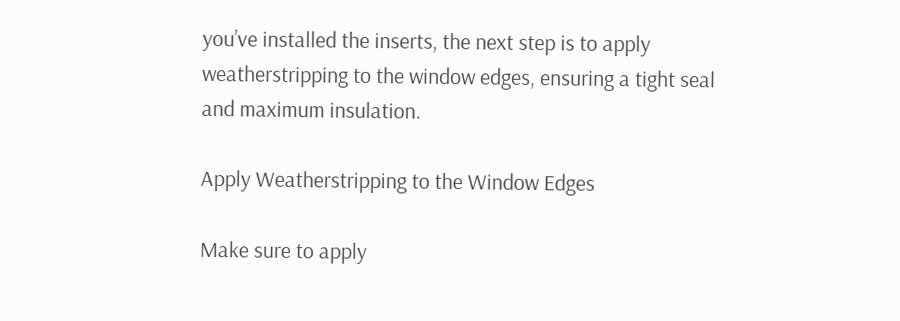you’ve installed the inserts, the next step is to apply weatherstripping to the window edges, ensuring a tight seal and maximum insulation.

Apply Weatherstripping to the Window Edges

Make sure to apply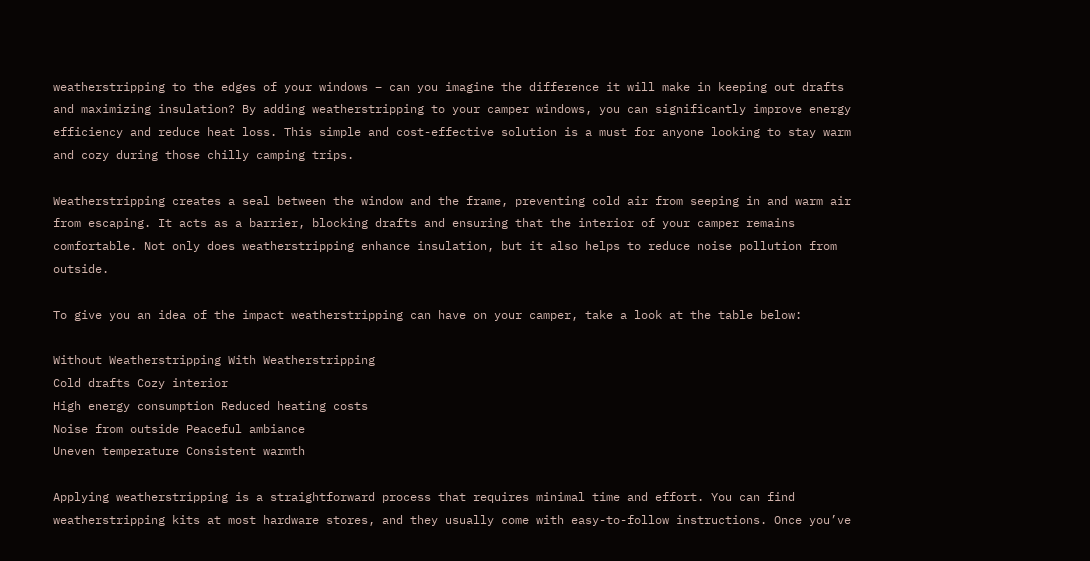weatherstripping to the edges of your windows – can you imagine the difference it will make in keeping out drafts and maximizing insulation? By adding weatherstripping to your camper windows, you can significantly improve energy efficiency and reduce heat loss. This simple and cost-effective solution is a must for anyone looking to stay warm and cozy during those chilly camping trips.

Weatherstripping creates a seal between the window and the frame, preventing cold air from seeping in and warm air from escaping. It acts as a barrier, blocking drafts and ensuring that the interior of your camper remains comfortable. Not only does weatherstripping enhance insulation, but it also helps to reduce noise pollution from outside.

To give you an idea of the impact weatherstripping can have on your camper, take a look at the table below:

Without Weatherstripping With Weatherstripping
Cold drafts Cozy interior
High energy consumption Reduced heating costs
Noise from outside Peaceful ambiance
Uneven temperature Consistent warmth

Applying weatherstripping is a straightforward process that requires minimal time and effort. You can find weatherstripping kits at most hardware stores, and they usually come with easy-to-follow instructions. Once you’ve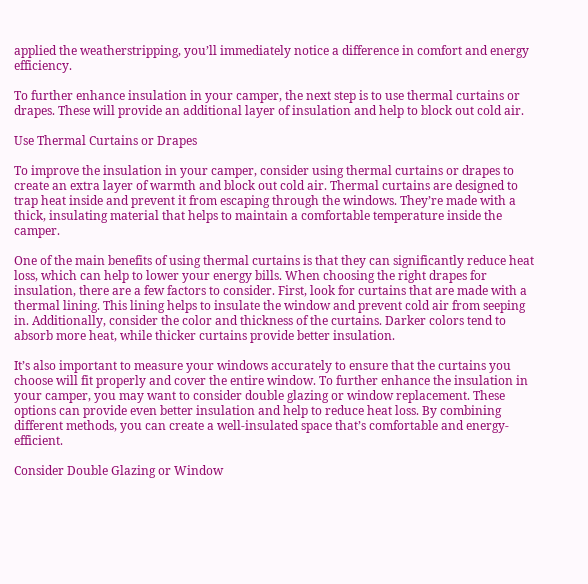applied the weatherstripping, you’ll immediately notice a difference in comfort and energy efficiency.

To further enhance insulation in your camper, the next step is to use thermal curtains or drapes. These will provide an additional layer of insulation and help to block out cold air.

Use Thermal Curtains or Drapes

To improve the insulation in your camper, consider using thermal curtains or drapes to create an extra layer of warmth and block out cold air. Thermal curtains are designed to trap heat inside and prevent it from escaping through the windows. They’re made with a thick, insulating material that helps to maintain a comfortable temperature inside the camper.

One of the main benefits of using thermal curtains is that they can significantly reduce heat loss, which can help to lower your energy bills. When choosing the right drapes for insulation, there are a few factors to consider. First, look for curtains that are made with a thermal lining. This lining helps to insulate the window and prevent cold air from seeping in. Additionally, consider the color and thickness of the curtains. Darker colors tend to absorb more heat, while thicker curtains provide better insulation.

It’s also important to measure your windows accurately to ensure that the curtains you choose will fit properly and cover the entire window. To further enhance the insulation in your camper, you may want to consider double glazing or window replacement. These options can provide even better insulation and help to reduce heat loss. By combining different methods, you can create a well-insulated space that’s comfortable and energy-efficient.

Consider Double Glazing or Window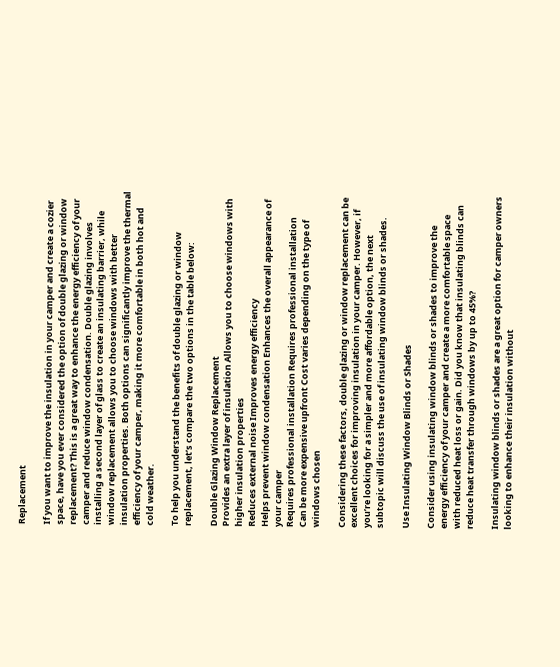Replacement

If you want to improve the insulation in your camper and create a cozier space, have you ever considered the option of double glazing or window replacement? This is a great way to enhance the energy efficiency of your camper and reduce window condensation. Double glazing involves installing a second layer of glass to create an insulating barrier, while window replacement allows you to choose windows with better insulation properties. Both options can significantly improve the thermal efficiency of your camper, making it more comfortable in both hot and cold weather.

To help you understand the benefits of double glazing or window replacement, let’s compare the two options in the table below:

Double Glazing Window Replacement
Provides an extra layer of insulation Allows you to choose windows with higher insulation properties
Reduces external noise Improves energy efficiency
Helps prevent window condensation Enhances the overall appearance of your camper
Requires professional installation Requires professional installation
Can be more expensive upfront Cost varies depending on the type of windows chosen

Considering these factors, double glazing or window replacement can be excellent choices for improving insulation in your camper. However, if you’re looking for a simpler and more affordable option, the next subtopic will discuss the use of insulating window blinds or shades.

Use Insulating Window Blinds or Shades

Consider using insulating window blinds or shades to improve the energy efficiency of your camper and create a more comfortable space with reduced heat loss or gain. Did you know that insulating blinds can reduce heat transfer through windows by up to 45%?

Insulating window blinds or shades are a great option for camper owners looking to enhance their insulation without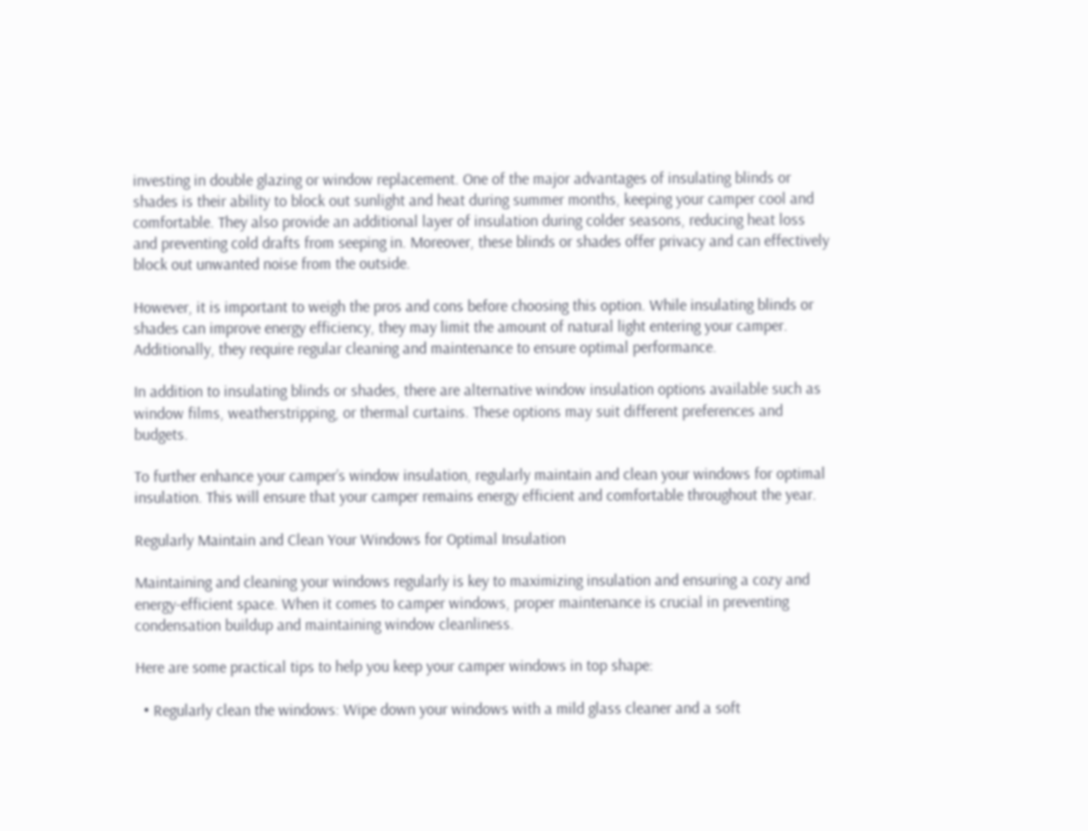investing in double glazing or window replacement. One of the major advantages of insulating blinds or shades is their ability to block out sunlight and heat during summer months, keeping your camper cool and comfortable. They also provide an additional layer of insulation during colder seasons, reducing heat loss and preventing cold drafts from seeping in. Moreover, these blinds or shades offer privacy and can effectively block out unwanted noise from the outside.

However, it is important to weigh the pros and cons before choosing this option. While insulating blinds or shades can improve energy efficiency, they may limit the amount of natural light entering your camper. Additionally, they require regular cleaning and maintenance to ensure optimal performance.

In addition to insulating blinds or shades, there are alternative window insulation options available such as window films, weatherstripping, or thermal curtains. These options may suit different preferences and budgets.

To further enhance your camper’s window insulation, regularly maintain and clean your windows for optimal insulation. This will ensure that your camper remains energy efficient and comfortable throughout the year.

Regularly Maintain and Clean Your Windows for Optimal Insulation

Maintaining and cleaning your windows regularly is key to maximizing insulation and ensuring a cozy and energy-efficient space. When it comes to camper windows, proper maintenance is crucial in preventing condensation buildup and maintaining window cleanliness.

Here are some practical tips to help you keep your camper windows in top shape:

  • Regularly clean the windows: Wipe down your windows with a mild glass cleaner and a soft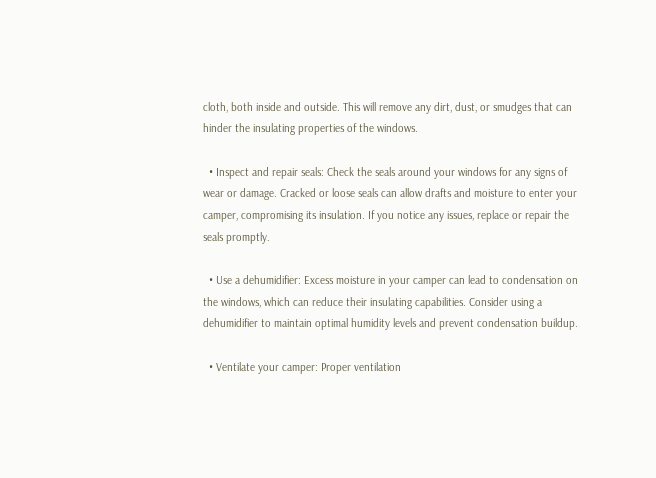cloth, both inside and outside. This will remove any dirt, dust, or smudges that can hinder the insulating properties of the windows.

  • Inspect and repair seals: Check the seals around your windows for any signs of wear or damage. Cracked or loose seals can allow drafts and moisture to enter your camper, compromising its insulation. If you notice any issues, replace or repair the seals promptly.

  • Use a dehumidifier: Excess moisture in your camper can lead to condensation on the windows, which can reduce their insulating capabilities. Consider using a dehumidifier to maintain optimal humidity levels and prevent condensation buildup.

  • Ventilate your camper: Proper ventilation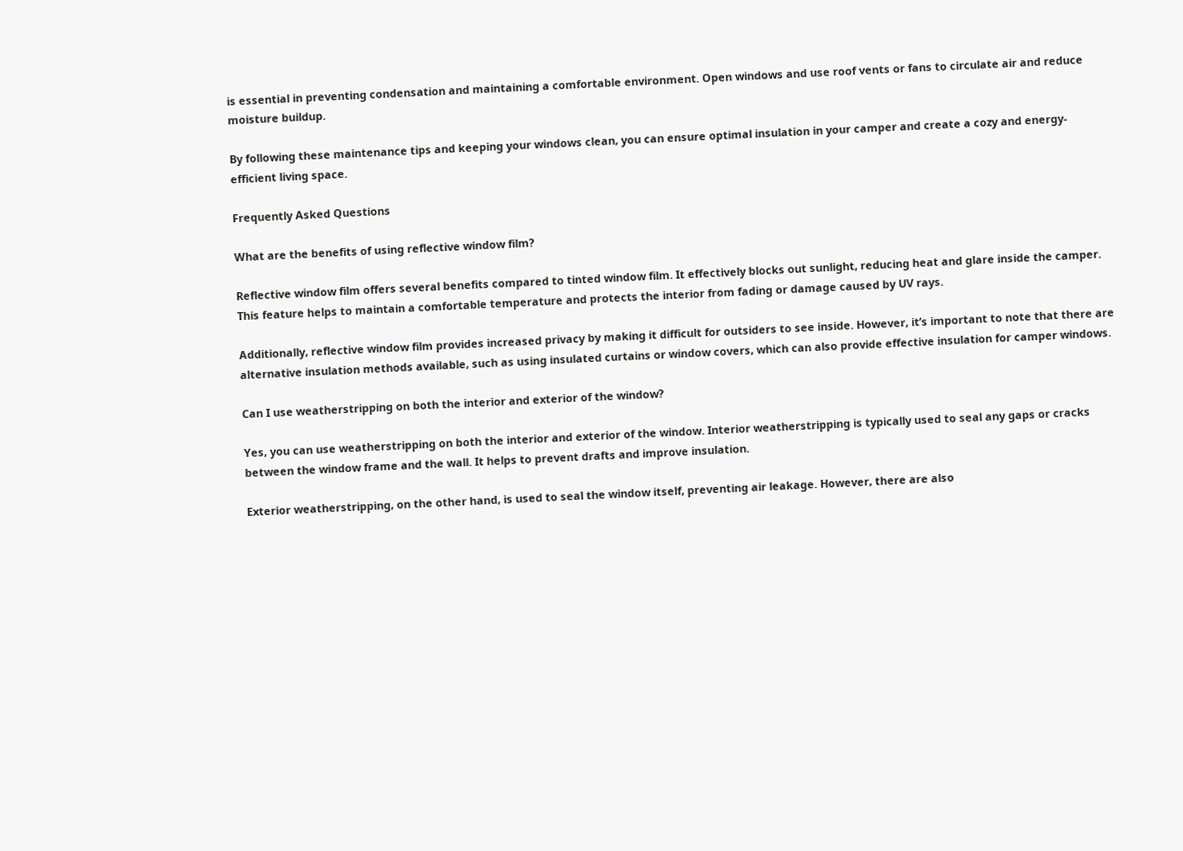is essential in preventing condensation and maintaining a comfortable environment. Open windows and use roof vents or fans to circulate air and reduce moisture buildup.

By following these maintenance tips and keeping your windows clean, you can ensure optimal insulation in your camper and create a cozy and energy-efficient living space.

Frequently Asked Questions

What are the benefits of using reflective window film?

Reflective window film offers several benefits compared to tinted window film. It effectively blocks out sunlight, reducing heat and glare inside the camper. This feature helps to maintain a comfortable temperature and protects the interior from fading or damage caused by UV rays.

Additionally, reflective window film provides increased privacy by making it difficult for outsiders to see inside. However, it’s important to note that there are alternative insulation methods available, such as using insulated curtains or window covers, which can also provide effective insulation for camper windows.

Can I use weatherstripping on both the interior and exterior of the window?

Yes, you can use weatherstripping on both the interior and exterior of the window. Interior weatherstripping is typically used to seal any gaps or cracks between the window frame and the wall. It helps to prevent drafts and improve insulation.

Exterior weatherstripping, on the other hand, is used to seal the window itself, preventing air leakage. However, there are also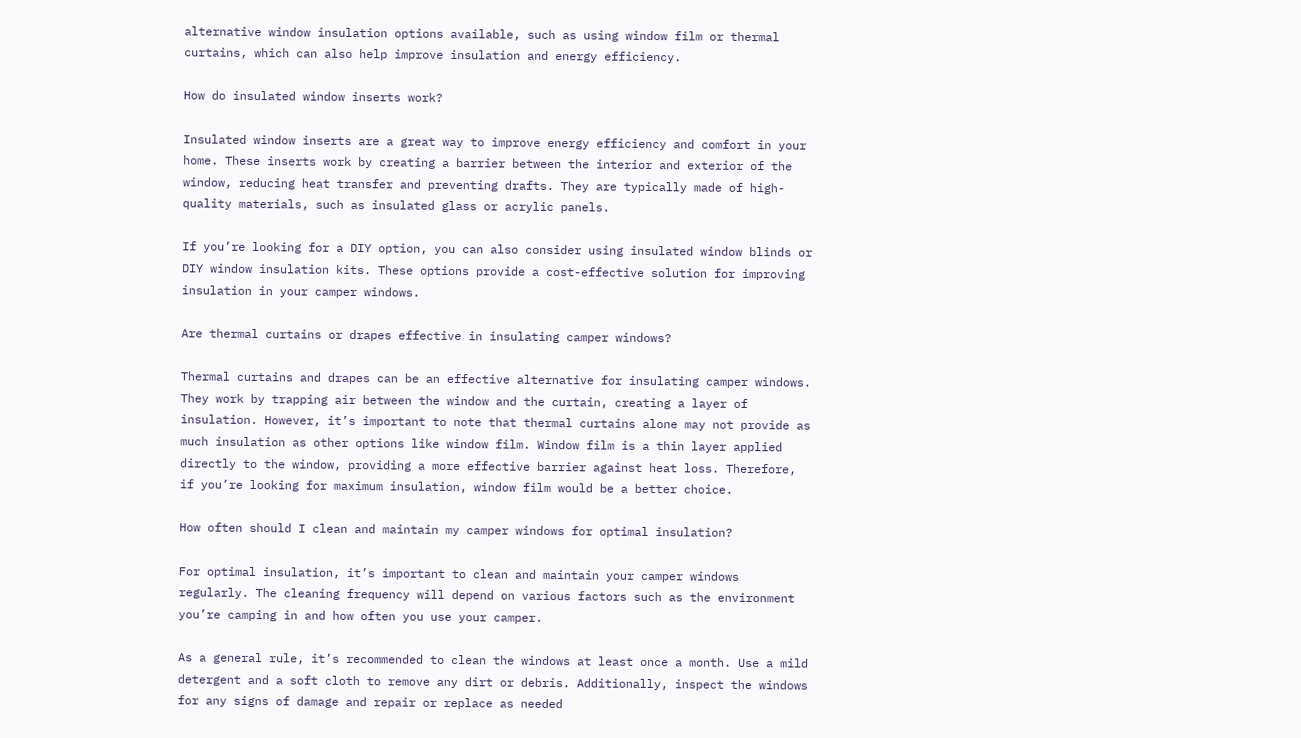alternative window insulation options available, such as using window film or thermal curtains, which can also help improve insulation and energy efficiency.

How do insulated window inserts work?

Insulated window inserts are a great way to improve energy efficiency and comfort in your home. These inserts work by creating a barrier between the interior and exterior of the window, reducing heat transfer and preventing drafts. They are typically made of high-quality materials, such as insulated glass or acrylic panels.

If you’re looking for a DIY option, you can also consider using insulated window blinds or DIY window insulation kits. These options provide a cost-effective solution for improving insulation in your camper windows.

Are thermal curtains or drapes effective in insulating camper windows?

Thermal curtains and drapes can be an effective alternative for insulating camper windows. They work by trapping air between the window and the curtain, creating a layer of insulation. However, it’s important to note that thermal curtains alone may not provide as much insulation as other options like window film. Window film is a thin layer applied directly to the window, providing a more effective barrier against heat loss. Therefore, if you’re looking for maximum insulation, window film would be a better choice.

How often should I clean and maintain my camper windows for optimal insulation?

For optimal insulation, it’s important to clean and maintain your camper windows regularly. The cleaning frequency will depend on various factors such as the environment you’re camping in and how often you use your camper.

As a general rule, it’s recommended to clean the windows at least once a month. Use a mild detergent and a soft cloth to remove any dirt or debris. Additionally, inspect the windows for any signs of damage and repair or replace as needed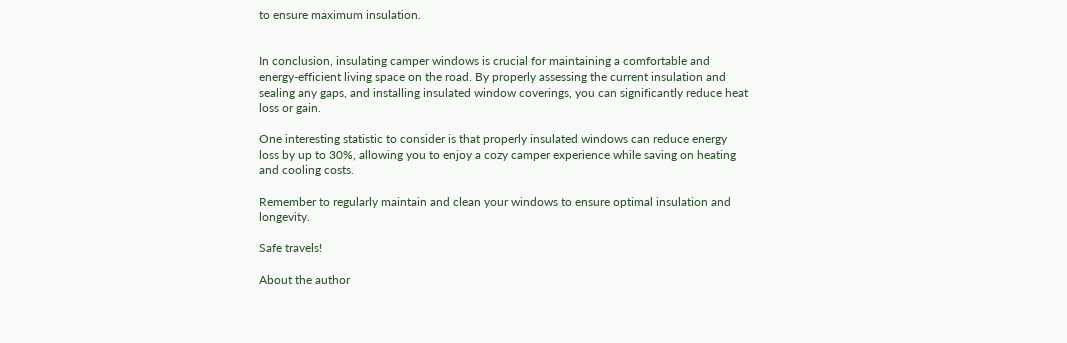to ensure maximum insulation.


In conclusion, insulating camper windows is crucial for maintaining a comfortable and energy-efficient living space on the road. By properly assessing the current insulation and sealing any gaps, and installing insulated window coverings, you can significantly reduce heat loss or gain.

One interesting statistic to consider is that properly insulated windows can reduce energy loss by up to 30%, allowing you to enjoy a cozy camper experience while saving on heating and cooling costs.

Remember to regularly maintain and clean your windows to ensure optimal insulation and longevity.

Safe travels!

About the author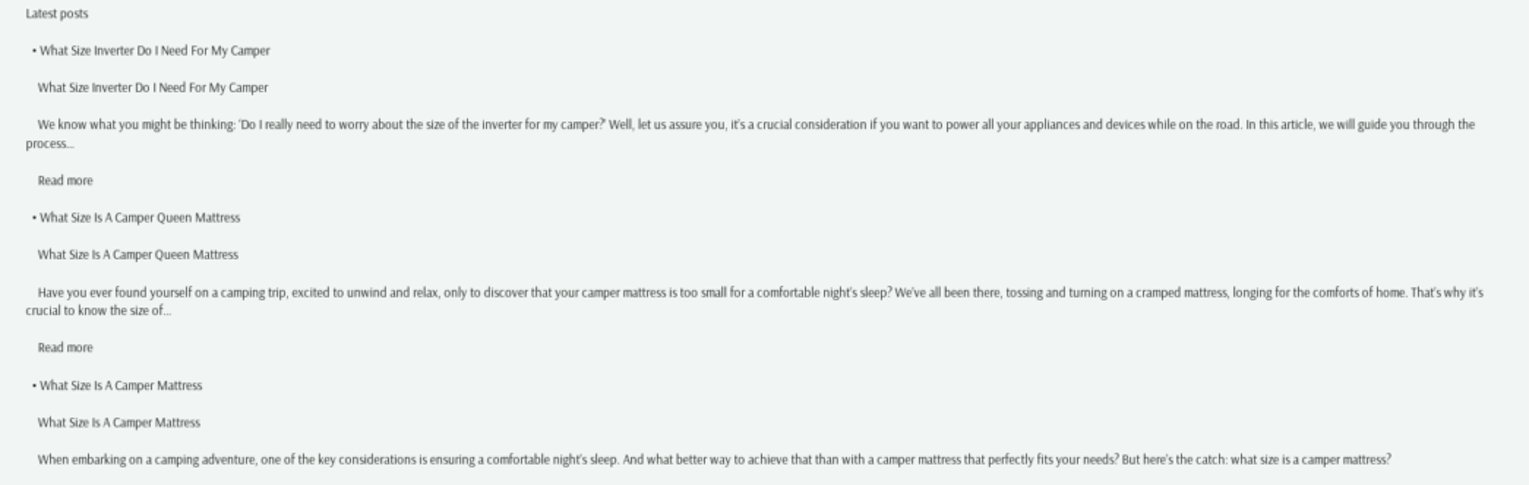Latest posts

  • What Size Inverter Do I Need For My Camper

    What Size Inverter Do I Need For My Camper

    We know what you might be thinking: ‘Do I really need to worry about the size of the inverter for my camper?’ Well, let us assure you, it’s a crucial consideration if you want to power all your appliances and devices while on the road. In this article, we will guide you through the process…

    Read more

  • What Size Is A Camper Queen Mattress

    What Size Is A Camper Queen Mattress

    Have you ever found yourself on a camping trip, excited to unwind and relax, only to discover that your camper mattress is too small for a comfortable night’s sleep? We’ve all been there, tossing and turning on a cramped mattress, longing for the comforts of home. That’s why it’s crucial to know the size of…

    Read more

  • What Size Is A Camper Mattress

    What Size Is A Camper Mattress

    When embarking on a camping adventure, one of the key considerations is ensuring a comfortable night’s sleep. And what better way to achieve that than with a camper mattress that perfectly fits your needs? But here’s the catch: what size is a camper mattress?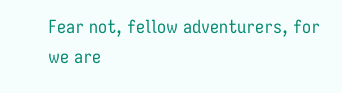Fear not, fellow adventurers, for we are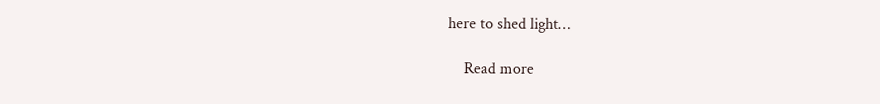here to shed light…

    Read more